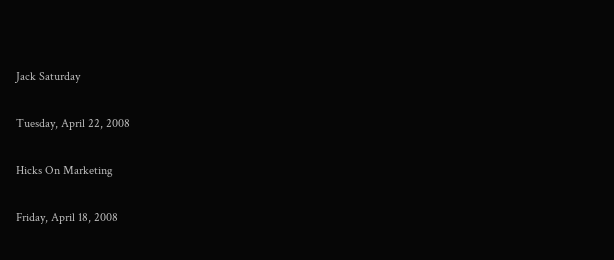Jack Saturday

Tuesday, April 22, 2008

Hicks On Marketing

Friday, April 18, 2008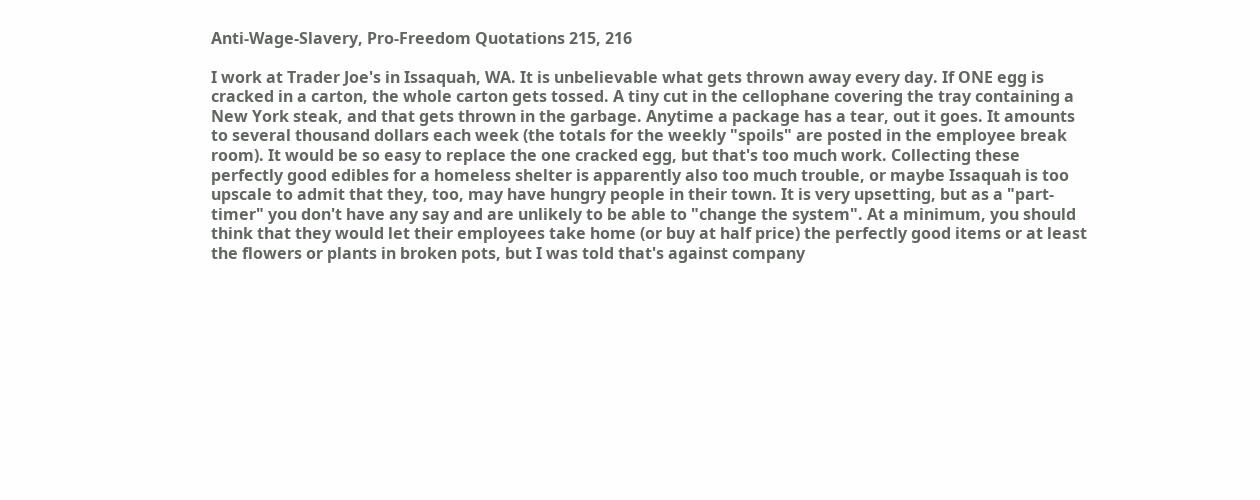Anti-Wage-Slavery, Pro-Freedom Quotations 215, 216

I work at Trader Joe's in Issaquah, WA. It is unbelievable what gets thrown away every day. If ONE egg is cracked in a carton, the whole carton gets tossed. A tiny cut in the cellophane covering the tray containing a New York steak, and that gets thrown in the garbage. Anytime a package has a tear, out it goes. It amounts to several thousand dollars each week (the totals for the weekly "spoils" are posted in the employee break room). It would be so easy to replace the one cracked egg, but that's too much work. Collecting these perfectly good edibles for a homeless shelter is apparently also too much trouble, or maybe Issaquah is too upscale to admit that they, too, may have hungry people in their town. It is very upsetting, but as a "part-timer" you don't have any say and are unlikely to be able to "change the system". At a minimum, you should think that they would let their employees take home (or buy at half price) the perfectly good items or at least the flowers or plants in broken pots, but I was told that's against company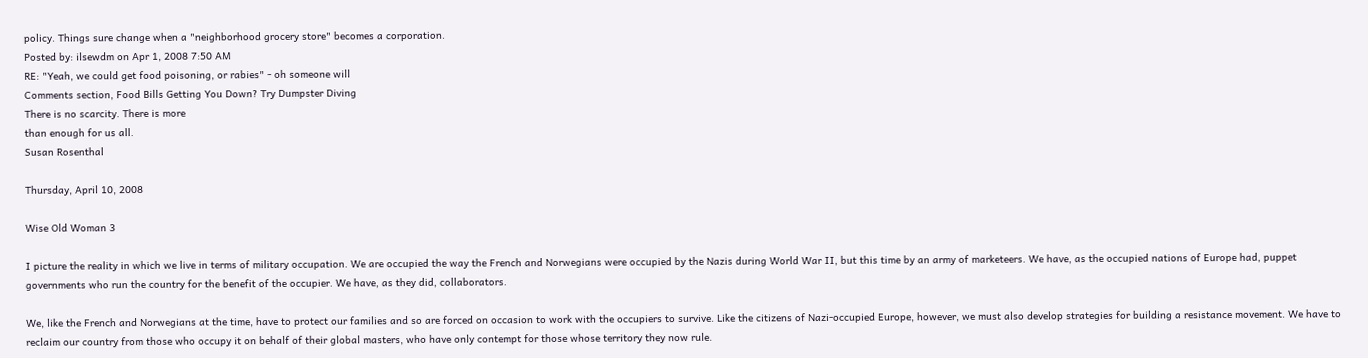policy. Things sure change when a "neighborhood grocery store" becomes a corporation.
Posted by: ilsewdm on Apr 1, 2008 7:50 AM
RE: "Yeah, we could get food poisoning, or rabies" - oh someone will
Comments section, Food Bills Getting You Down? Try Dumpster Diving
There is no scarcity. There is more
than enough for us all.
Susan Rosenthal

Thursday, April 10, 2008

Wise Old Woman 3

I picture the reality in which we live in terms of military occupation. We are occupied the way the French and Norwegians were occupied by the Nazis during World War II, but this time by an army of marketeers. We have, as the occupied nations of Europe had, puppet governments who run the country for the benefit of the occupier. We have, as they did, collaborators.

We, like the French and Norwegians at the time, have to protect our families and so are forced on occasion to work with the occupiers to survive. Like the citizens of Nazi-occupied Europe, however, we must also develop strategies for building a resistance movement. We have to reclaim our country from those who occupy it on behalf of their global masters, who have only contempt for those whose territory they now rule.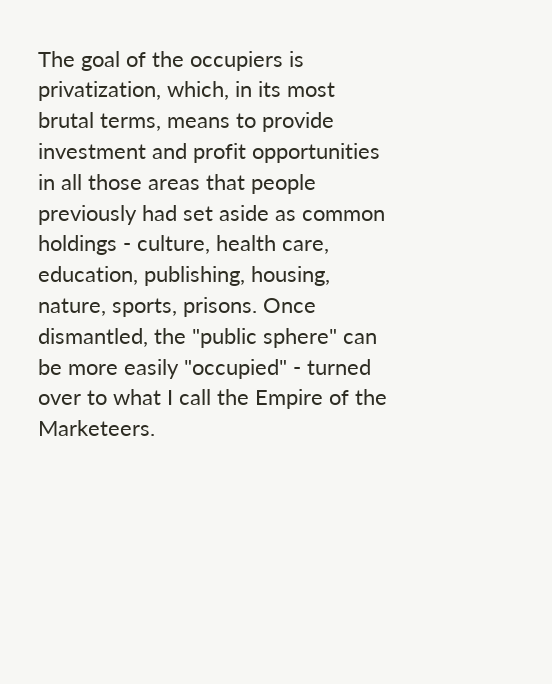The goal of the occupiers is privatization, which, in its most brutal terms, means to provide investment and profit opportunities in all those areas that people previously had set aside as common holdings - culture, health care, education, publishing, housing, nature, sports, prisons. Once dismantled, the "public sphere" can be more easily "occupied" - turned over to what I call the Empire of the Marketeers.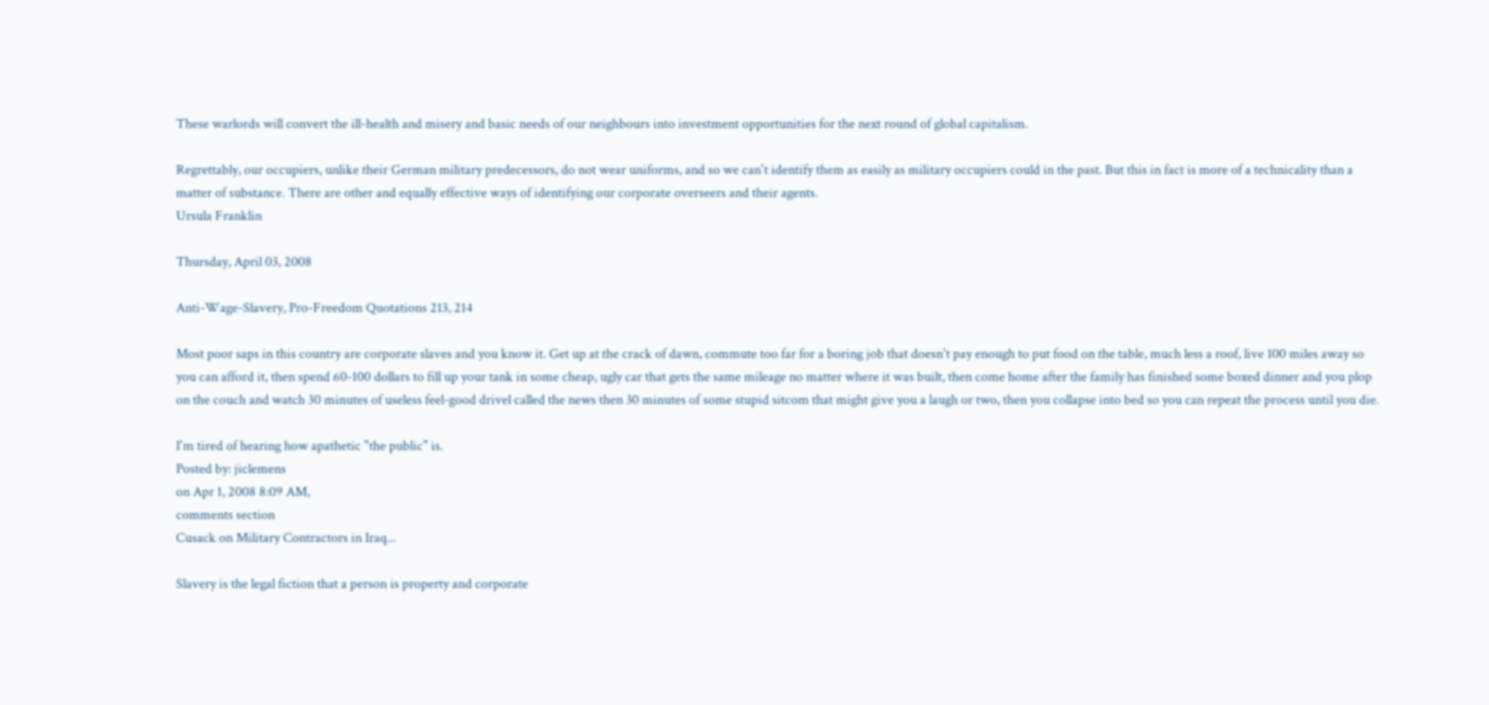These warlords will convert the ill-health and misery and basic needs of our neighbours into investment opportunities for the next round of global capitalism.

Regrettably, our occupiers, unlike their German military predecessors, do not wear uniforms, and so we can't identify them as easily as military occupiers could in the past. But this in fact is more of a technicality than a matter of substance. There are other and equally effective ways of identifying our corporate overseers and their agents.
Ursula Franklin

Thursday, April 03, 2008

Anti-Wage-Slavery, Pro-Freedom Quotations 213, 214

Most poor saps in this country are corporate slaves and you know it. Get up at the crack of dawn, commute too far for a boring job that doesn't pay enough to put food on the table, much less a roof, live 100 miles away so you can afford it, then spend 60-100 dollars to fill up your tank in some cheap, ugly car that gets the same mileage no matter where it was built, then come home after the family has finished some boxed dinner and you plop on the couch and watch 30 minutes of useless feel-good drivel called the news then 30 minutes of some stupid sitcom that might give you a laugh or two, then you collapse into bed so you can repeat the process until you die.

I'm tired of hearing how apathetic "the public" is.
Posted by: jiclemens
on Apr 1, 2008 8:09 AM,
comments section
Cusack on Military Contractors in Iraq...

Slavery is the legal fiction that a person is property and corporate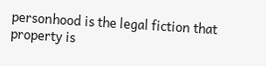personhood is the legal fiction that property is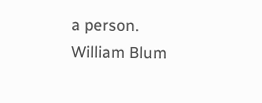a person.
William Blum